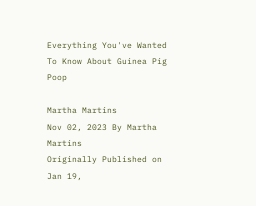Everything You've Wanted To Know About Guinea Pig Poop

Martha Martins
Nov 02, 2023 By Martha Martins
Originally Published on Jan 19,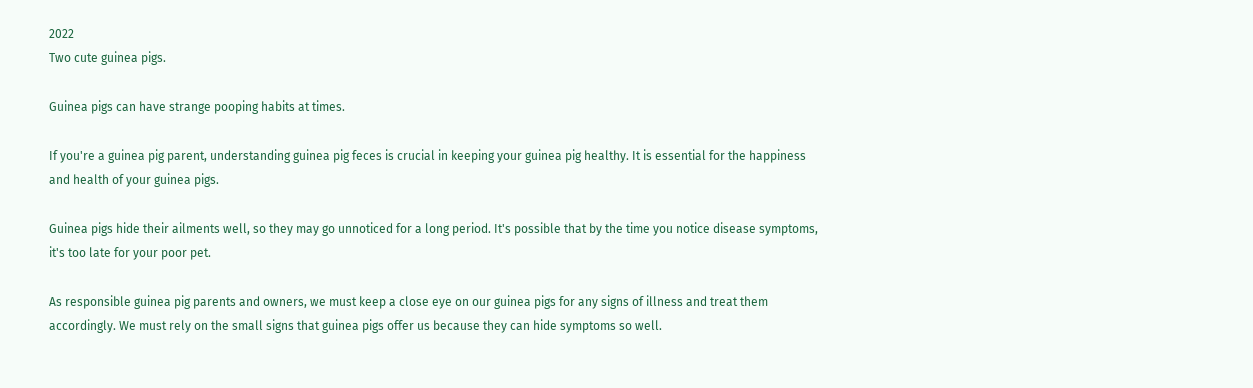2022
Two cute guinea pigs.

Guinea pigs can have strange pooping habits at times.

If you're a guinea pig parent, understanding guinea pig feces is crucial in keeping your guinea pig healthy. It is essential for the happiness and health of your guinea pigs.

Guinea pigs hide their ailments well, so they may go unnoticed for a long period. It's possible that by the time you notice disease symptoms, it's too late for your poor pet.

As responsible guinea pig parents and owners, we must keep a close eye on our guinea pigs for any signs of illness and treat them accordingly. We must rely on the small signs that guinea pigs offer us because they can hide symptoms so well.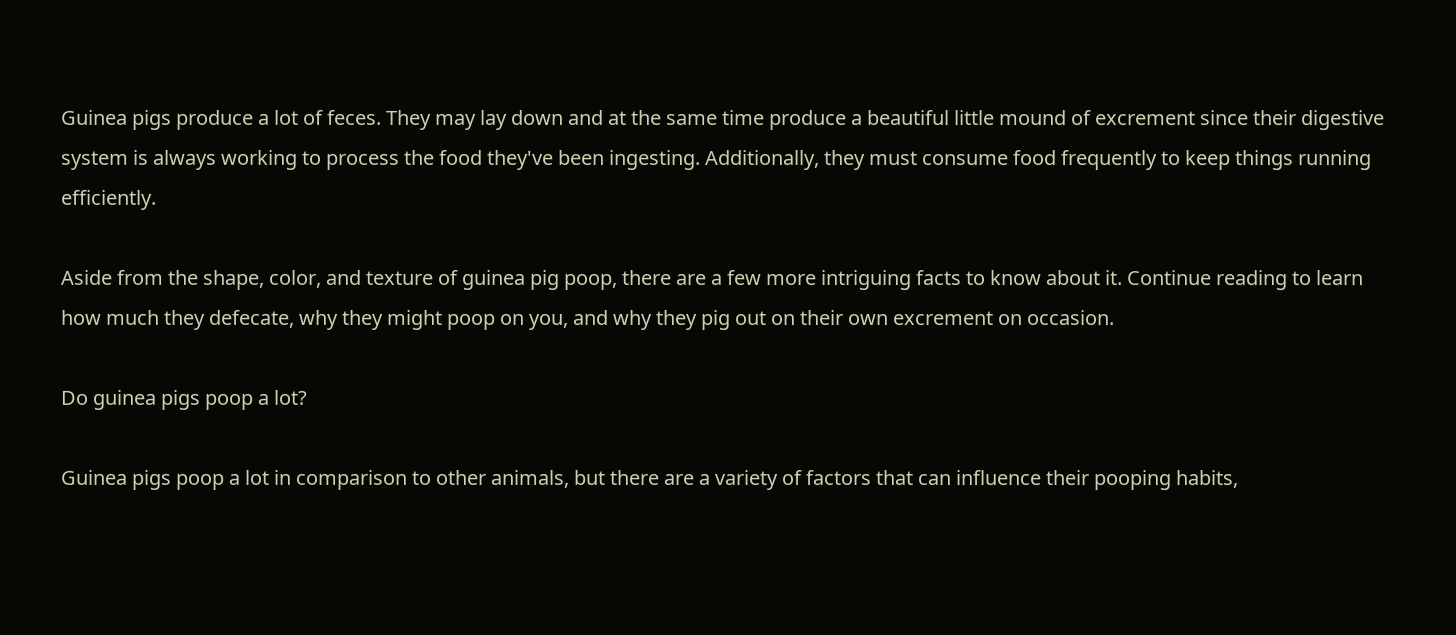Guinea pigs produce a lot of feces. They may lay down and at the same time produce a beautiful little mound of excrement since their digestive system is always working to process the food they've been ingesting. Additionally, they must consume food frequently to keep things running efficiently.

Aside from the shape, color, and texture of guinea pig poop, there are a few more intriguing facts to know about it. Continue reading to learn how much they defecate, why they might poop on you, and why they pig out on their own excrement on occasion.

Do guinea pigs poop a lot?

Guinea pigs poop a lot in comparison to other animals, but there are a variety of factors that can influence their pooping habits,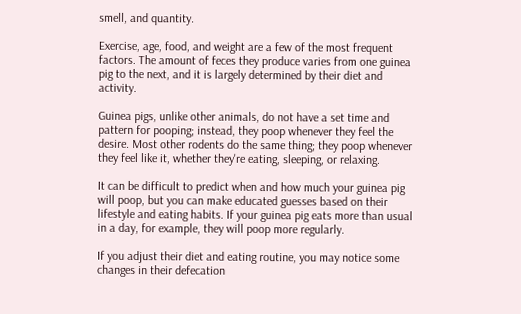smell, and quantity.

Exercise, age, food, and weight are a few of the most frequent factors. The amount of feces they produce varies from one guinea pig to the next, and it is largely determined by their diet and activity.

Guinea pigs, unlike other animals, do not have a set time and pattern for pooping; instead, they poop whenever they feel the desire. Most other rodents do the same thing; they poop whenever they feel like it, whether they're eating, sleeping, or relaxing.

It can be difficult to predict when and how much your guinea pig will poop, but you can make educated guesses based on their lifestyle and eating habits. If your guinea pig eats more than usual in a day, for example, they will poop more regularly.

If you adjust their diet and eating routine, you may notice some changes in their defecation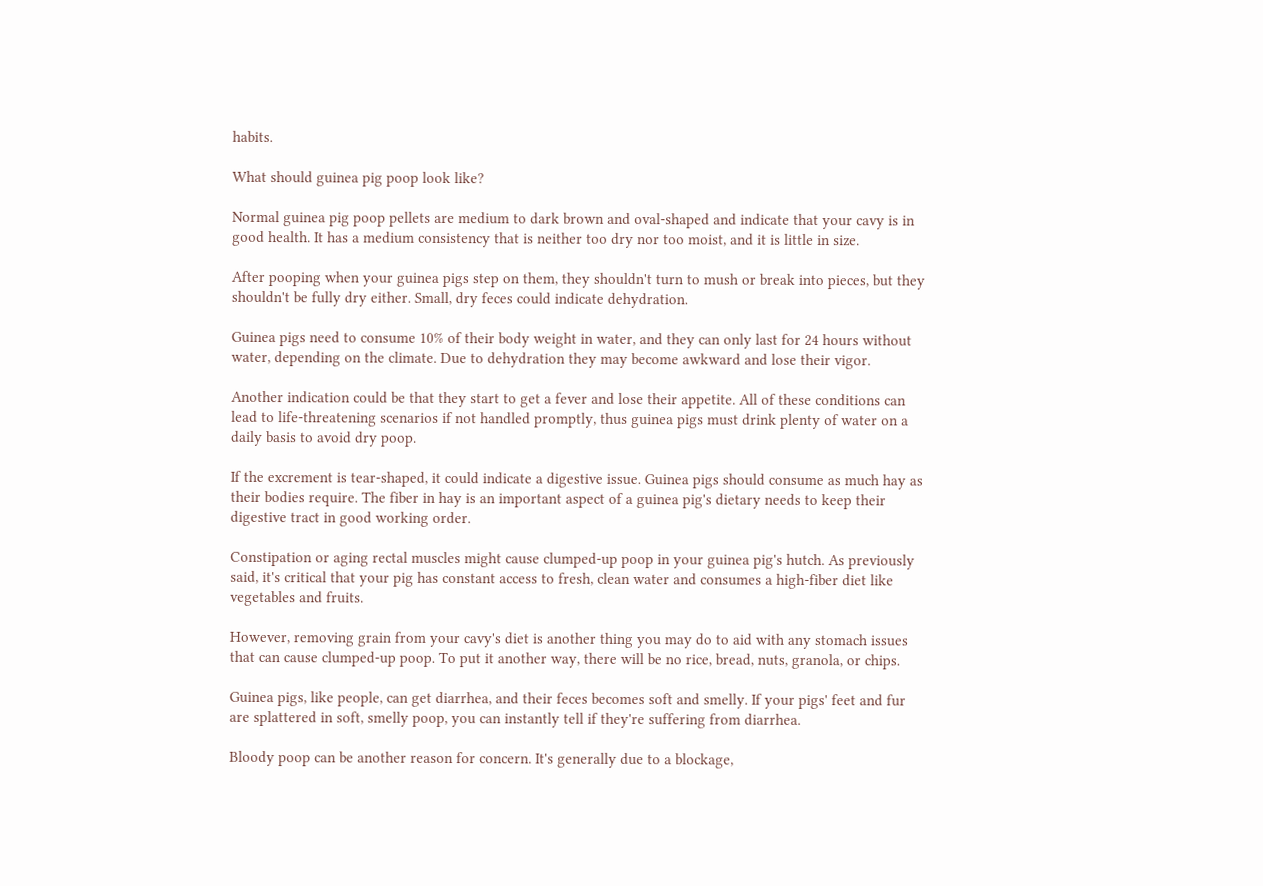habits.

What should guinea pig poop look like?

Normal guinea pig poop pellets are medium to dark brown and oval-shaped and indicate that your cavy is in good health. It has a medium consistency that is neither too dry nor too moist, and it is little in size.

After pooping when your guinea pigs step on them, they shouldn't turn to mush or break into pieces, but they shouldn't be fully dry either. Small, dry feces could indicate dehydration.

Guinea pigs need to consume 10% of their body weight in water, and they can only last for 24 hours without water, depending on the climate. Due to dehydration they may become awkward and lose their vigor.

Another indication could be that they start to get a fever and lose their appetite. All of these conditions can lead to life-threatening scenarios if not handled promptly, thus guinea pigs must drink plenty of water on a daily basis to avoid dry poop.

If the excrement is tear-shaped, it could indicate a digestive issue. Guinea pigs should consume as much hay as their bodies require. The fiber in hay is an important aspect of a guinea pig's dietary needs to keep their digestive tract in good working order.

Constipation or aging rectal muscles might cause clumped-up poop in your guinea pig's hutch. As previously said, it's critical that your pig has constant access to fresh, clean water and consumes a high-fiber diet like vegetables and fruits.

However, removing grain from your cavy's diet is another thing you may do to aid with any stomach issues that can cause clumped-up poop. To put it another way, there will be no rice, bread, nuts, granola, or chips.

Guinea pigs, like people, can get diarrhea, and their feces becomes soft and smelly. If your pigs' feet and fur are splattered in soft, smelly poop, you can instantly tell if they're suffering from diarrhea.

Bloody poop can be another reason for concern. It's generally due to a blockage,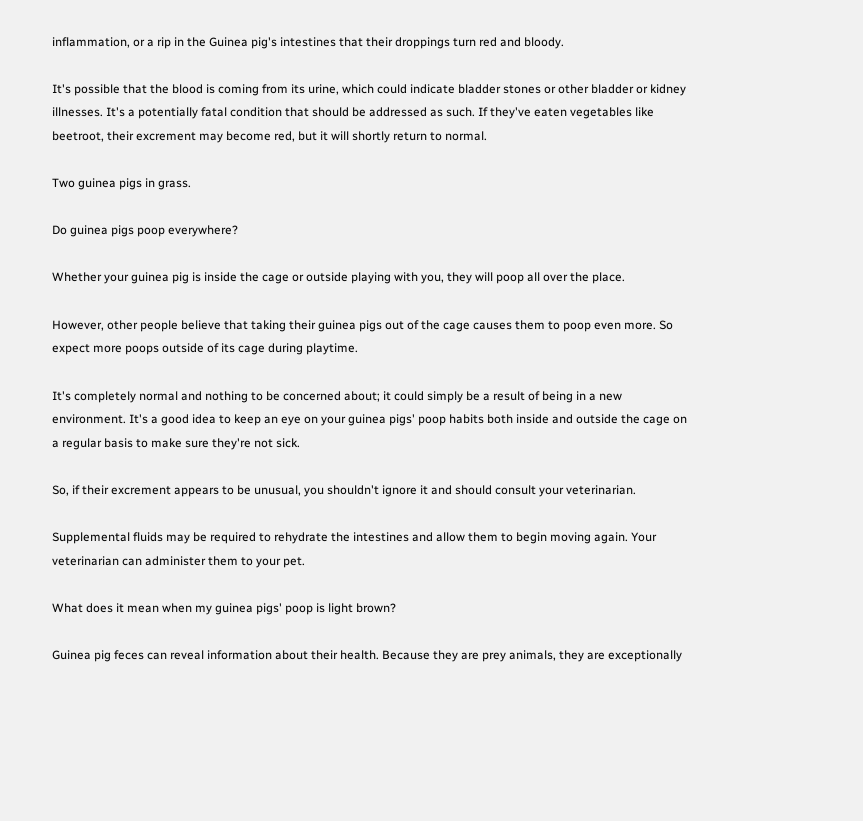inflammation, or a rip in the Guinea pig's intestines that their droppings turn red and bloody.

It's possible that the blood is coming from its urine, which could indicate bladder stones or other bladder or kidney illnesses. It's a potentially fatal condition that should be addressed as such. If they've eaten vegetables like beetroot, their excrement may become red, but it will shortly return to normal.

Two guinea pigs in grass.

Do guinea pigs poop everywhere?

Whether your guinea pig is inside the cage or outside playing with you, they will poop all over the place.

However, other people believe that taking their guinea pigs out of the cage causes them to poop even more. So expect more poops outside of its cage during playtime.

It's completely normal and nothing to be concerned about; it could simply be a result of being in a new environment. It's a good idea to keep an eye on your guinea pigs' poop habits both inside and outside the cage on a regular basis to make sure they're not sick.

So, if their excrement appears to be unusual, you shouldn't ignore it and should consult your veterinarian.

Supplemental fluids may be required to rehydrate the intestines and allow them to begin moving again. Your veterinarian can administer them to your pet.

What does it mean when my guinea pigs' poop is light brown?

Guinea pig feces can reveal information about their health. Because they are prey animals, they are exceptionally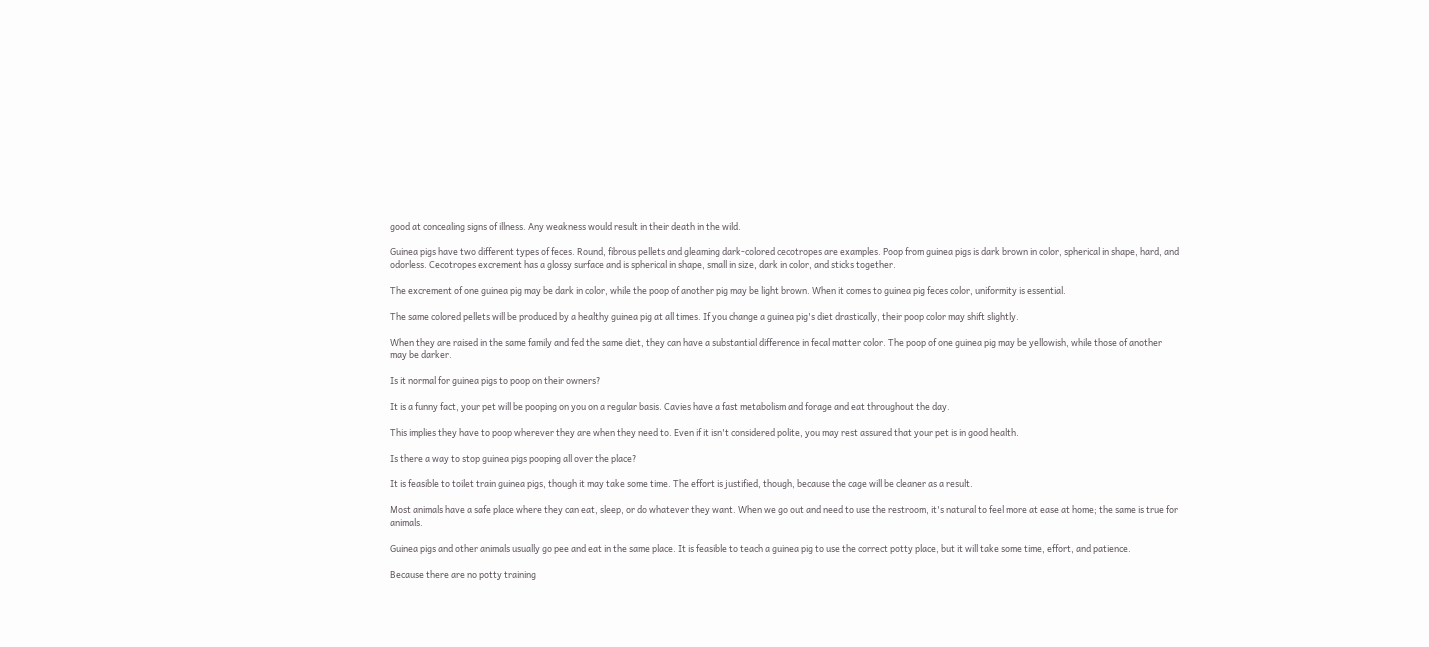good at concealing signs of illness. Any weakness would result in their death in the wild.

Guinea pigs have two different types of feces. Round, fibrous pellets and gleaming dark-colored cecotropes are examples. Poop from guinea pigs is dark brown in color, spherical in shape, hard, and odorless. Cecotropes excrement has a glossy surface and is spherical in shape, small in size, dark in color, and sticks together.

The excrement of one guinea pig may be dark in color, while the poop of another pig may be light brown. When it comes to guinea pig feces color, uniformity is essential.

The same colored pellets will be produced by a healthy guinea pig at all times. If you change a guinea pig's diet drastically, their poop color may shift slightly.

When they are raised in the same family and fed the same diet, they can have a substantial difference in fecal matter color. The poop of one guinea pig may be yellowish, while those of another may be darker.

Is it normal for guinea pigs to poop on their owners?

It is a funny fact, your pet will be pooping on you on a regular basis. Cavies have a fast metabolism and forage and eat throughout the day.

This implies they have to poop wherever they are when they need to. Even if it isn't considered polite, you may rest assured that your pet is in good health.

Is there a way to stop guinea pigs pooping all over the place?

It is feasible to toilet train guinea pigs, though it may take some time. The effort is justified, though, because the cage will be cleaner as a result.

Most animals have a safe place where they can eat, sleep, or do whatever they want. When we go out and need to use the restroom, it's natural to feel more at ease at home; the same is true for animals.

Guinea pigs and other animals usually go pee and eat in the same place. It is feasible to teach a guinea pig to use the correct potty place, but it will take some time, effort, and patience.

Because there are no potty training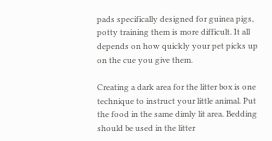pads specifically designed for guinea pigs, potty training them is more difficult. It all depends on how quickly your pet picks up on the cue you give them.

Creating a dark area for the litter box is one technique to instruct your little animal. Put the food in the same dimly lit area. Bedding should be used in the litter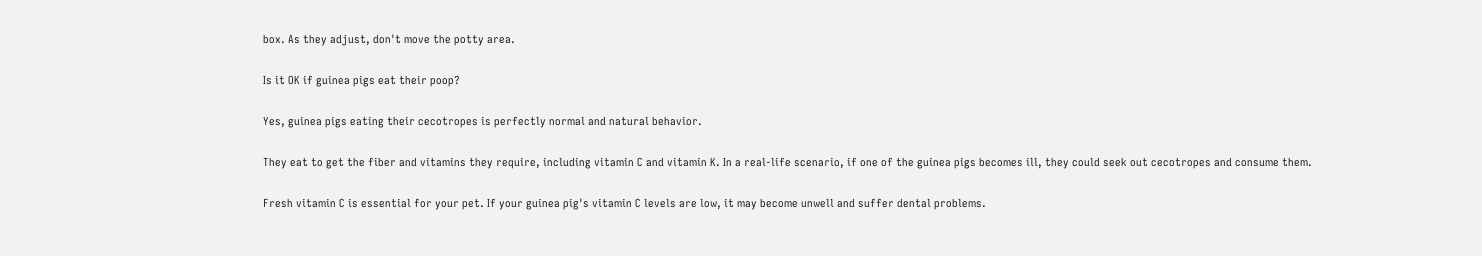box. As they adjust, don't move the potty area.

Is it OK if guinea pigs eat their poop?

Yes, guinea pigs eating their cecotropes is perfectly normal and natural behavior.

They eat to get the fiber and vitamins they require, including vitamin C and vitamin K. In a real-life scenario, if one of the guinea pigs becomes ill, they could seek out cecotropes and consume them.

Fresh vitamin C is essential for your pet. If your guinea pig's vitamin C levels are low, it may become unwell and suffer dental problems.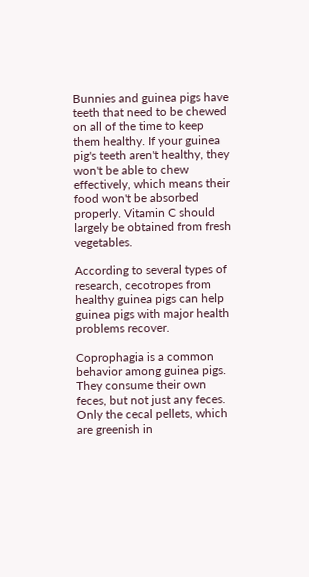Bunnies and guinea pigs have teeth that need to be chewed on all of the time to keep them healthy. If your guinea pig's teeth aren't healthy, they won't be able to chew effectively, which means their food won't be absorbed properly. Vitamin C should largely be obtained from fresh vegetables.

According to several types of research, cecotropes from healthy guinea pigs can help guinea pigs with major health problems recover.

Coprophagia is a common behavior among guinea pigs. They consume their own feces, but not just any feces. Only the cecal pellets, which are greenish in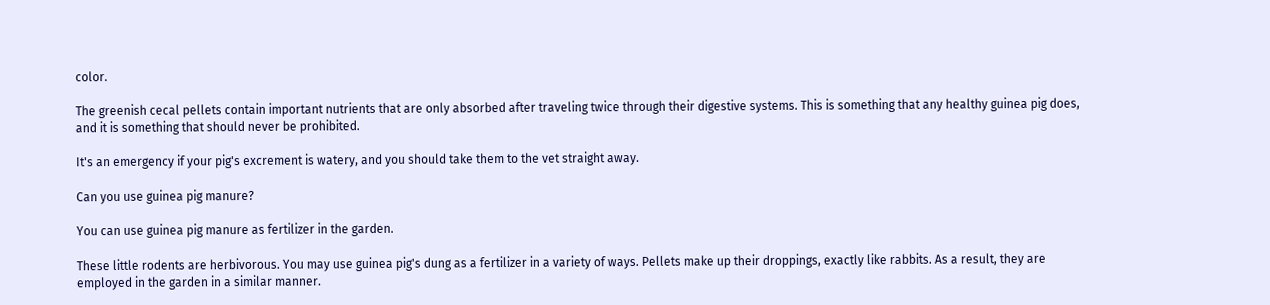color.

The greenish cecal pellets contain important nutrients that are only absorbed after traveling twice through their digestive systems. This is something that any healthy guinea pig does, and it is something that should never be prohibited.

It's an emergency if your pig's excrement is watery, and you should take them to the vet straight away.

Can you use guinea pig manure?

You can use guinea pig manure as fertilizer in the garden.

These little rodents are herbivorous. You may use guinea pig's dung as a fertilizer in a variety of ways. Pellets make up their droppings, exactly like rabbits. As a result, they are employed in the garden in a similar manner.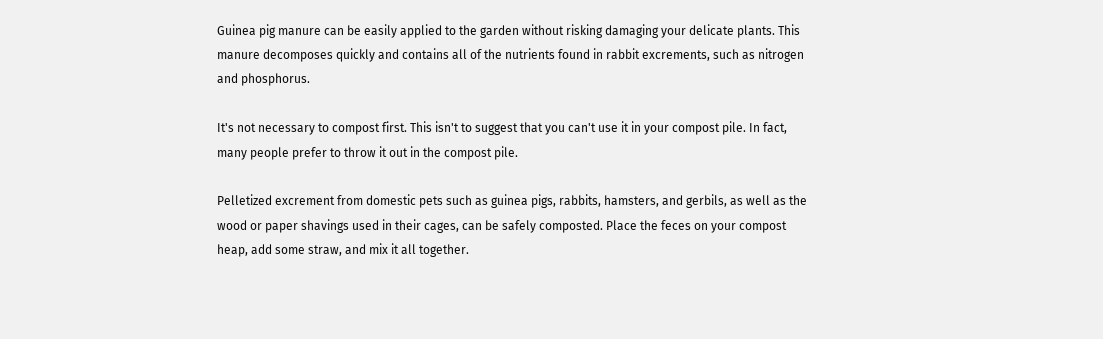Guinea pig manure can be easily applied to the garden without risking damaging your delicate plants. This manure decomposes quickly and contains all of the nutrients found in rabbit excrements, such as nitrogen and phosphorus.

It's not necessary to compost first. This isn't to suggest that you can't use it in your compost pile. In fact, many people prefer to throw it out in the compost pile.

Pelletized excrement from domestic pets such as guinea pigs, rabbits, hamsters, and gerbils, as well as the wood or paper shavings used in their cages, can be safely composted. Place the feces on your compost heap, add some straw, and mix it all together.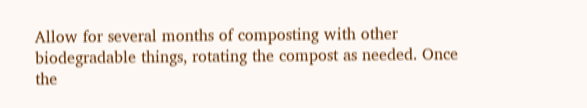Allow for several months of composting with other biodegradable things, rotating the compost as needed. Once the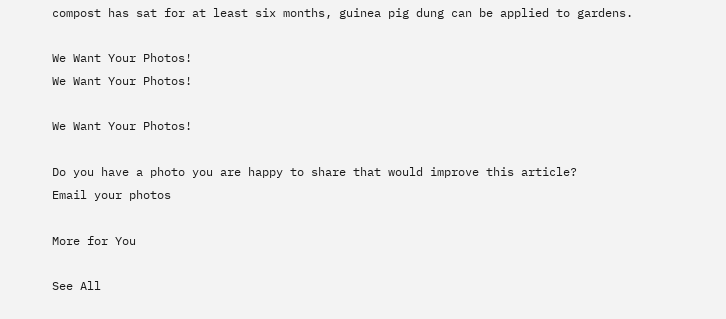compost has sat for at least six months, guinea pig dung can be applied to gardens.

We Want Your Photos!
We Want Your Photos!

We Want Your Photos!

Do you have a photo you are happy to share that would improve this article?
Email your photos

More for You

See All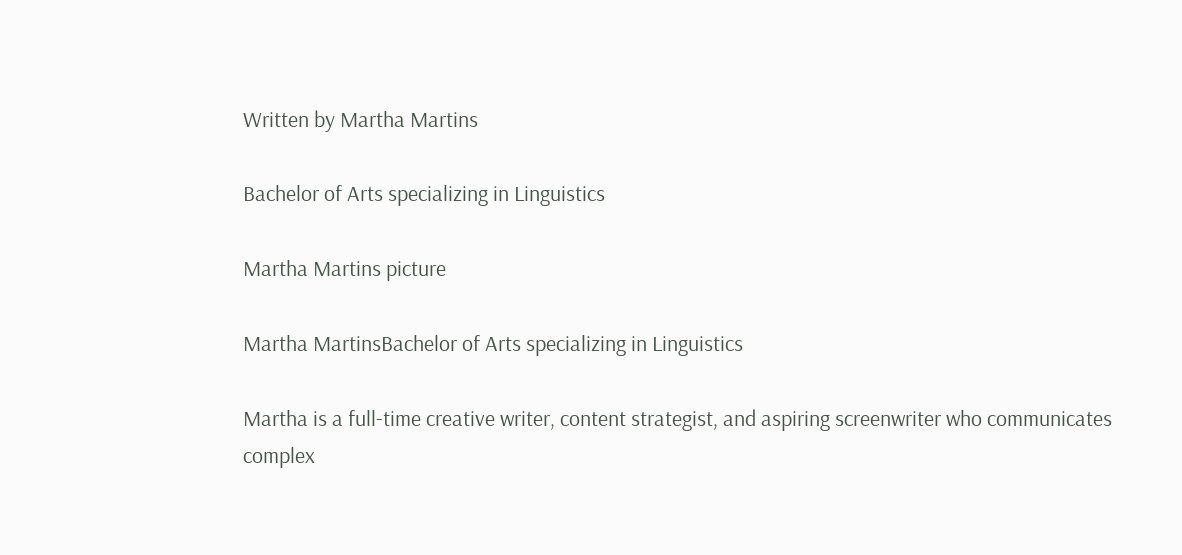Written by Martha Martins

Bachelor of Arts specializing in Linguistics

Martha Martins picture

Martha MartinsBachelor of Arts specializing in Linguistics

Martha is a full-time creative writer, content strategist, and aspiring screenwriter who communicates complex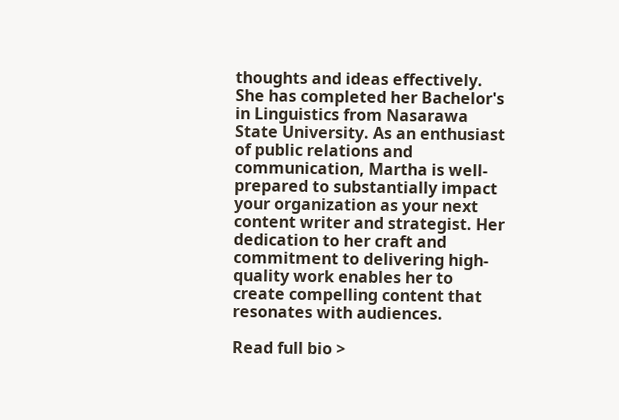thoughts and ideas effectively. She has completed her Bachelor's in Linguistics from Nasarawa State University. As an enthusiast of public relations and communication, Martha is well-prepared to substantially impact your organization as your next content writer and strategist. Her dedication to her craft and commitment to delivering high-quality work enables her to create compelling content that resonates with audiences.

Read full bio >